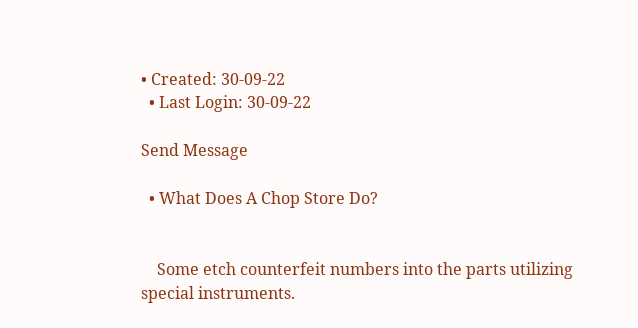• Created: 30-09-22
  • Last Login: 30-09-22

Send Message

  • What Does A Chop Store Do?


    Some etch counterfeit numbers into the parts utilizing special instruments.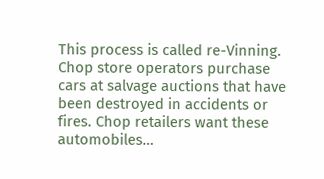This process is called re-Vinning. Chop store operators purchase cars at salvage auctions that have been destroyed in accidents or fires. Chop retailers want these automobiles…